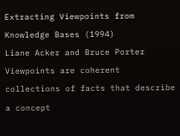Extracting Viewpoints from Knowledge Bases (1994)
Liane Acker and Bruce Porter
Viewpoints are coherent collections of facts that describe a concept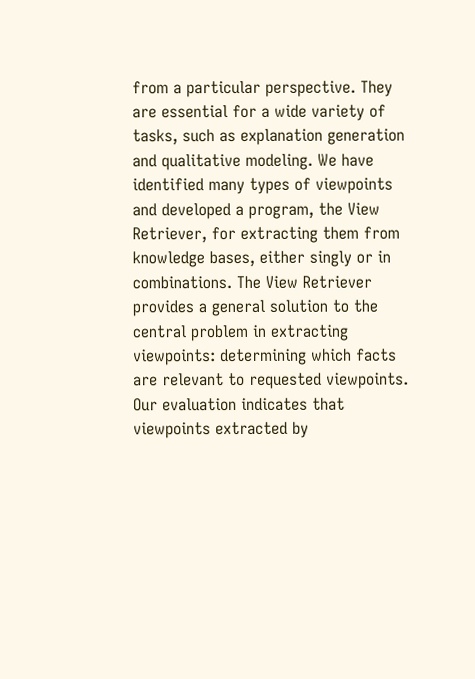from a particular perspective. They are essential for a wide variety of tasks, such as explanation generation and qualitative modeling. We have identified many types of viewpoints and developed a program, the View Retriever, for extracting them from knowledge bases, either singly or in combinations. The View Retriever provides a general solution to the central problem in extracting viewpoints: determining which facts are relevant to requested viewpoints. Our evaluation indicates that viewpoints extracted by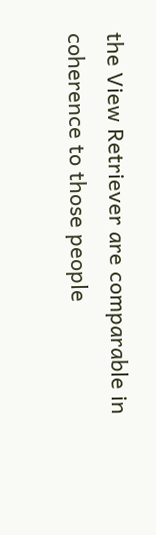the View Retriever are comparable in coherence to those people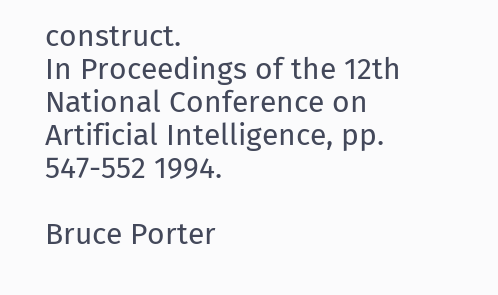construct.
In Proceedings of the 12th National Conference on Artificial Intelligence, pp. 547-552 1994.

Bruce Porter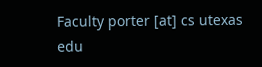Faculty porter [at] cs utexas edu